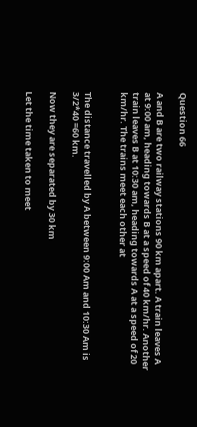Question 66

A and B are two railway stations 90 km apart. A train leaves A at 9:00 am, heading towards B at a speed of 40 km/hr. Another train leaves B at 10:30 am, heading towards A at a speed of 20 km/hr. The trains meet each other at


The distance travelled by A between 9:00 Am and 10:30 Am is 3/2*40 =60 km.

Now they are separated by 30 km

Let the time taken to meet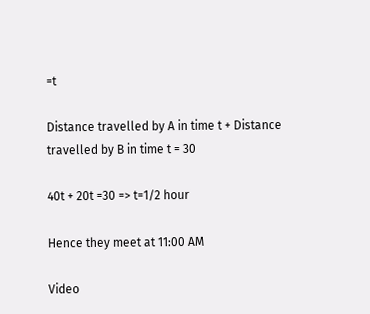=t

Distance travelled by A in time t + Distance travelled by B in time t = 30

40t + 20t =30 => t=1/2 hour

Hence they meet at 11:00 AM

Video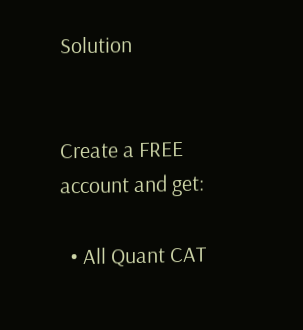Solution


Create a FREE account and get:

  • All Quant CAT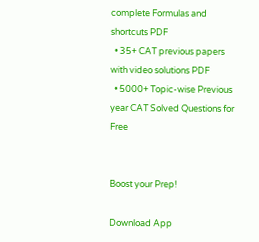complete Formulas and shortcuts PDF
  • 35+ CAT previous papers with video solutions PDF
  • 5000+ Topic-wise Previous year CAT Solved Questions for Free


Boost your Prep!

Download App